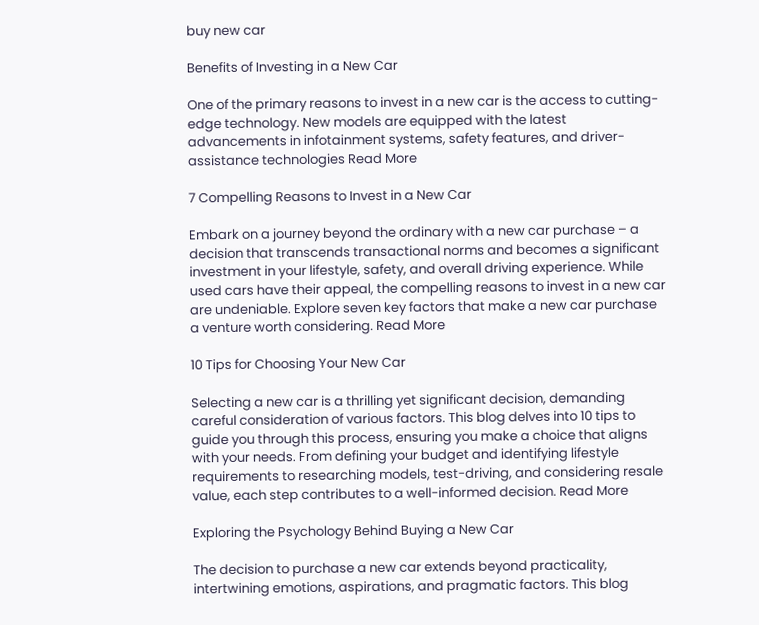buy new car

Benefits of Investing in a New Car

One of the primary reasons to invest in a new car is the access to cutting-edge technology. New models are equipped with the latest advancements in infotainment systems, safety features, and driver-assistance technologies Read More

7 Compelling Reasons to Invest in a New Car

Embark on a journey beyond the ordinary with a new car purchase – a decision that transcends transactional norms and becomes a significant investment in your lifestyle, safety, and overall driving experience. While used cars have their appeal, the compelling reasons to invest in a new car are undeniable. Explore seven key factors that make a new car purchase a venture worth considering. Read More

10 Tips for Choosing Your New Car

Selecting a new car is a thrilling yet significant decision, demanding careful consideration of various factors. This blog delves into 10 tips to guide you through this process, ensuring you make a choice that aligns with your needs. From defining your budget and identifying lifestyle requirements to researching models, test-driving, and considering resale value, each step contributes to a well-informed decision. Read More

Exploring the Psychology Behind Buying a New Car

The decision to purchase a new car extends beyond practicality, intertwining emotions, aspirations, and pragmatic factors. This blog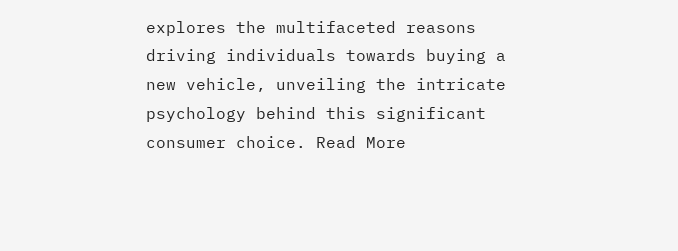explores the multifaceted reasons driving individuals towards buying a new vehicle, unveiling the intricate psychology behind this significant consumer choice. Read More